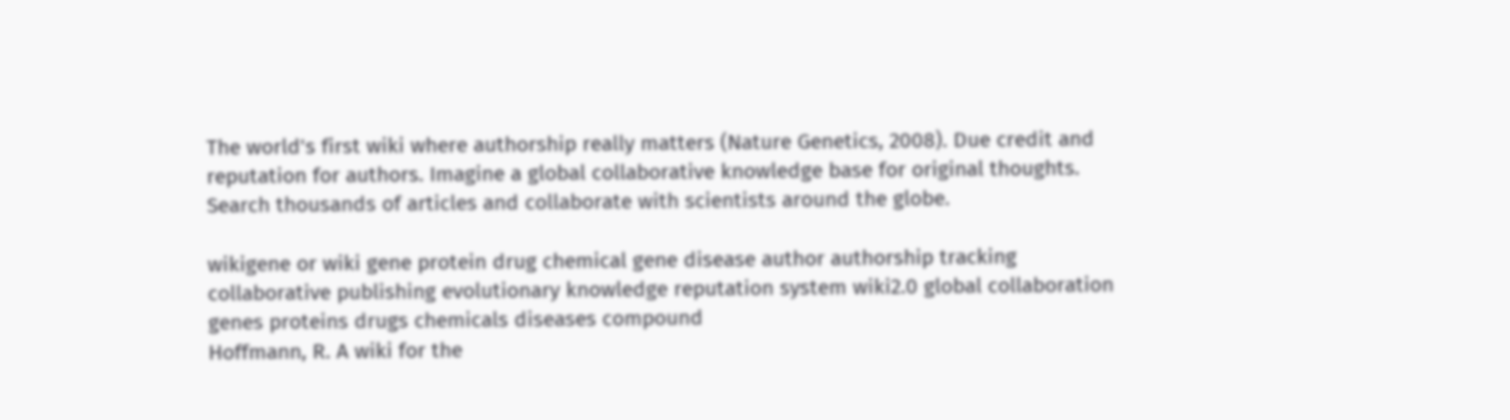The world's first wiki where authorship really matters (Nature Genetics, 2008). Due credit and reputation for authors. Imagine a global collaborative knowledge base for original thoughts. Search thousands of articles and collaborate with scientists around the globe.

wikigene or wiki gene protein drug chemical gene disease author authorship tracking collaborative publishing evolutionary knowledge reputation system wiki2.0 global collaboration genes proteins drugs chemicals diseases compound
Hoffmann, R. A wiki for the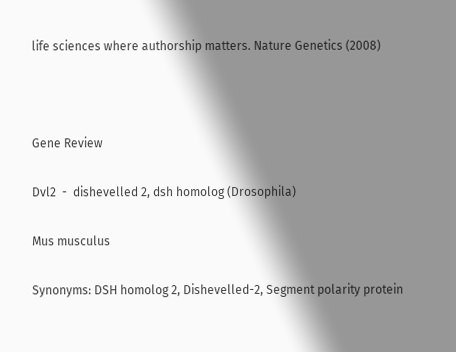life sciences where authorship matters. Nature Genetics (2008)



Gene Review

Dvl2  -  dishevelled 2, dsh homolog (Drosophila)

Mus musculus

Synonyms: DSH homolog 2, Dishevelled-2, Segment polarity protein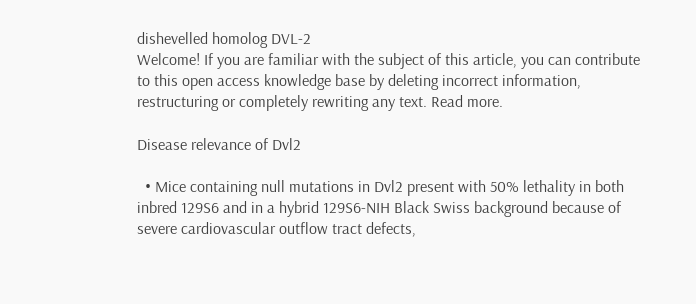dishevelled homolog DVL-2
Welcome! If you are familiar with the subject of this article, you can contribute to this open access knowledge base by deleting incorrect information, restructuring or completely rewriting any text. Read more.

Disease relevance of Dvl2

  • Mice containing null mutations in Dvl2 present with 50% lethality in both inbred 129S6 and in a hybrid 129S6-NIH Black Swiss background because of severe cardiovascular outflow tract defects,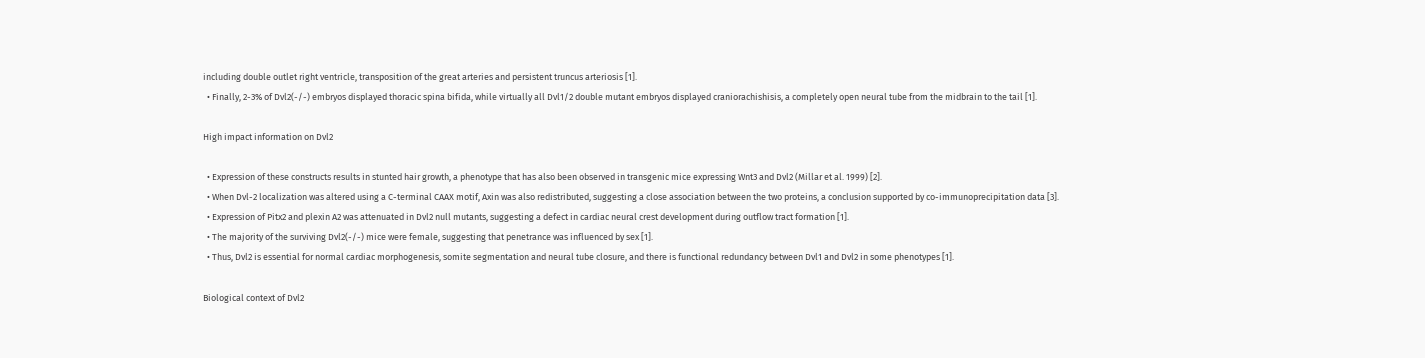including double outlet right ventricle, transposition of the great arteries and persistent truncus arteriosis [1].
  • Finally, 2-3% of Dvl2(-/-) embryos displayed thoracic spina bifida, while virtually all Dvl1/2 double mutant embryos displayed craniorachishisis, a completely open neural tube from the midbrain to the tail [1].

High impact information on Dvl2

  • Expression of these constructs results in stunted hair growth, a phenotype that has also been observed in transgenic mice expressing Wnt3 and Dvl2 (Millar et al. 1999) [2].
  • When Dvl-2 localization was altered using a C-terminal CAAX motif, Axin was also redistributed, suggesting a close association between the two proteins, a conclusion supported by co-immunoprecipitation data [3].
  • Expression of Pitx2 and plexin A2 was attenuated in Dvl2 null mutants, suggesting a defect in cardiac neural crest development during outflow tract formation [1].
  • The majority of the surviving Dvl2(-/-) mice were female, suggesting that penetrance was influenced by sex [1].
  • Thus, Dvl2 is essential for normal cardiac morphogenesis, somite segmentation and neural tube closure, and there is functional redundancy between Dvl1 and Dvl2 in some phenotypes [1].

Biological context of Dvl2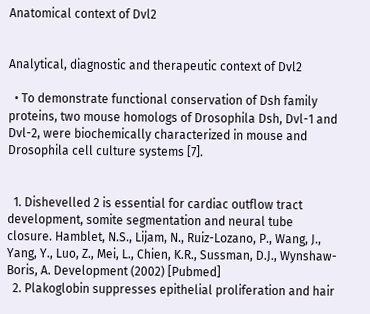Anatomical context of Dvl2


Analytical, diagnostic and therapeutic context of Dvl2

  • To demonstrate functional conservation of Dsh family proteins, two mouse homologs of Drosophila Dsh, Dvl-1 and Dvl-2, were biochemically characterized in mouse and Drosophila cell culture systems [7].


  1. Dishevelled 2 is essential for cardiac outflow tract development, somite segmentation and neural tube closure. Hamblet, N.S., Lijam, N., Ruiz-Lozano, P., Wang, J., Yang, Y., Luo, Z., Mei, L., Chien, K.R., Sussman, D.J., Wynshaw-Boris, A. Development (2002) [Pubmed]
  2. Plakoglobin suppresses epithelial proliferation and hair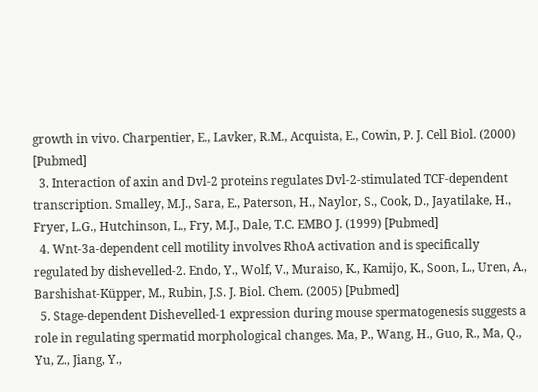growth in vivo. Charpentier, E., Lavker, R.M., Acquista, E., Cowin, P. J. Cell Biol. (2000) [Pubmed]
  3. Interaction of axin and Dvl-2 proteins regulates Dvl-2-stimulated TCF-dependent transcription. Smalley, M.J., Sara, E., Paterson, H., Naylor, S., Cook, D., Jayatilake, H., Fryer, L.G., Hutchinson, L., Fry, M.J., Dale, T.C. EMBO J. (1999) [Pubmed]
  4. Wnt-3a-dependent cell motility involves RhoA activation and is specifically regulated by dishevelled-2. Endo, Y., Wolf, V., Muraiso, K., Kamijo, K., Soon, L., Uren, A., Barshishat-Küpper, M., Rubin, J.S. J. Biol. Chem. (2005) [Pubmed]
  5. Stage-dependent Dishevelled-1 expression during mouse spermatogenesis suggests a role in regulating spermatid morphological changes. Ma, P., Wang, H., Guo, R., Ma, Q., Yu, Z., Jiang, Y.,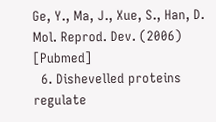Ge, Y., Ma, J., Xue, S., Han, D. Mol. Reprod. Dev. (2006) [Pubmed]
  6. Dishevelled proteins regulate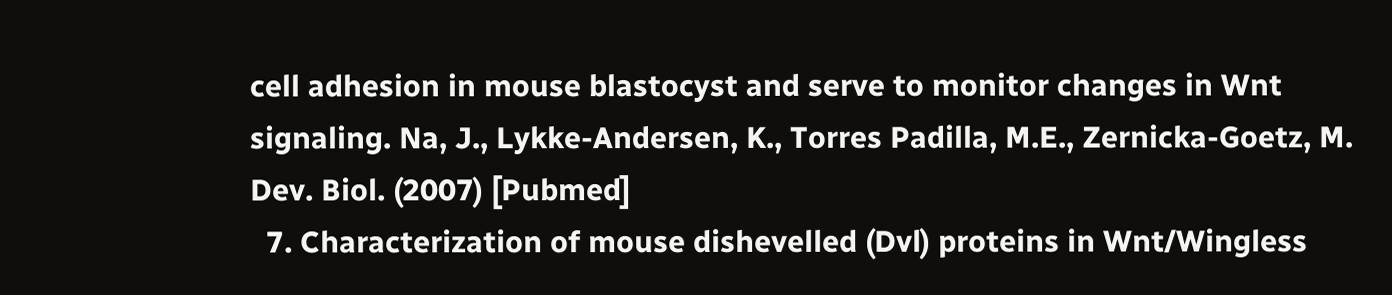cell adhesion in mouse blastocyst and serve to monitor changes in Wnt signaling. Na, J., Lykke-Andersen, K., Torres Padilla, M.E., Zernicka-Goetz, M. Dev. Biol. (2007) [Pubmed]
  7. Characterization of mouse dishevelled (Dvl) proteins in Wnt/Wingless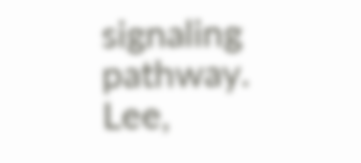signaling pathway. Lee,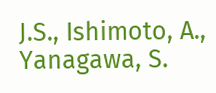J.S., Ishimoto, A., Yanagawa, S.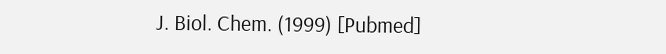J. Biol. Chem. (1999) [Pubmed]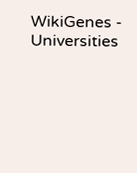WikiGenes - Universities